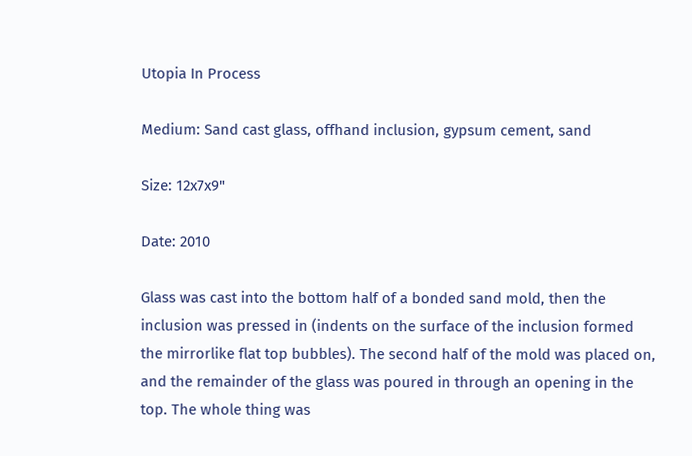Utopia In Process

Medium: Sand cast glass, offhand inclusion, gypsum cement, sand

Size: 12x7x9"

Date: 2010

Glass was cast into the bottom half of a bonded sand mold, then the inclusion was pressed in (indents on the surface of the inclusion formed the mirrorlike flat top bubbles). The second half of the mold was placed on, and the remainder of the glass was poured in through an opening in the top. The whole thing was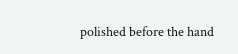polished before the hand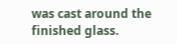was cast around the finished glass.